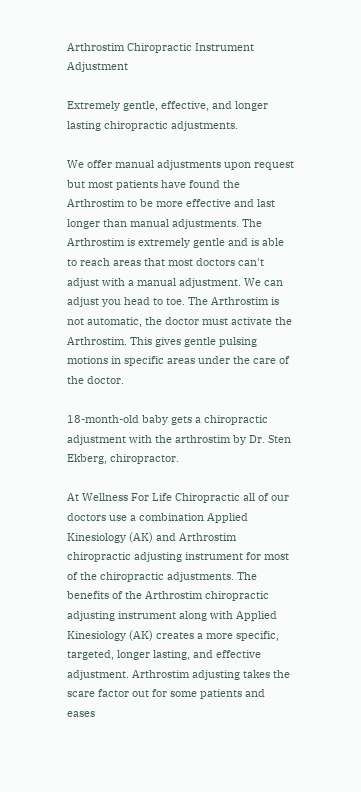Arthrostim Chiropractic Instrument Adjustment

Extremely gentle, effective, and longer lasting chiropractic adjustments.

We offer manual adjustments upon request but most patients have found the Arthrostim to be more effective and last longer than manual adjustments. The Arthrostim is extremely gentle and is able to reach areas that most doctors can't adjust with a manual adjustment. We can adjust you head to toe. The Arthrostim is not automatic, the doctor must activate the Arthrostim. This gives gentle pulsing motions in specific areas under the care of the doctor.

18-month-old baby gets a chiropractic adjustment with the arthrostim by Dr. Sten Ekberg, chiropractor.

At Wellness For Life Chiropractic all of our doctors use a combination Applied Kinesiology (AK) and Arthrostim chiropractic adjusting instrument for most of the chiropractic adjustments. The benefits of the Arthrostim chiropractic adjusting instrument along with Applied Kinesiology (AK) creates a more specific, targeted, longer lasting, and effective adjustment. Arthrostim adjusting takes the scare factor out for some patients and eases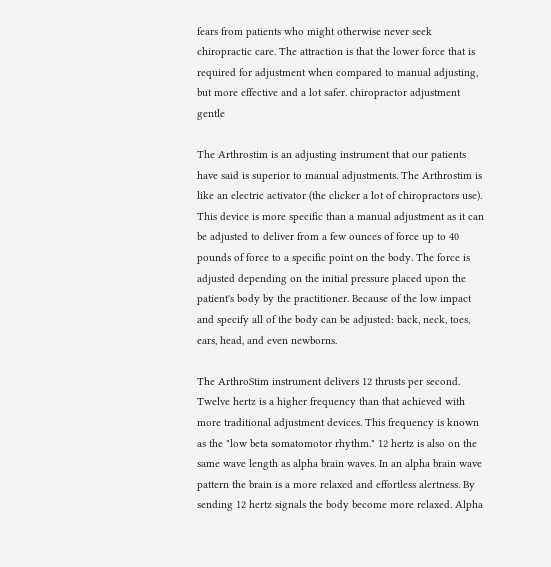fears from patients who might otherwise never seek chiropractic care. The attraction is that the lower force that is required for adjustment when compared to manual adjusting, but more effective and a lot safer. chiropractor adjustment gentle

The Arthrostim is an adjusting instrument that our patients have said is superior to manual adjustments. The Arthrostim is like an electric activator (the clicker a lot of chiropractors use). This device is more specific than a manual adjustment as it can be adjusted to deliver from a few ounces of force up to 40 pounds of force to a specific point on the body. The force is adjusted depending on the initial pressure placed upon the patient's body by the practitioner. Because of the low impact and specify all of the body can be adjusted: back, neck, toes, ears, head, and even newborns.

The ArthroStim instrument delivers 12 thrusts per second. Twelve hertz is a higher frequency than that achieved with more traditional adjustment devices. This frequency is known as the "low beta somatomotor rhythm." 12 hertz is also on the same wave length as alpha brain waves. In an alpha brain wave pattern the brain is a more relaxed and effortless alertness. By sending 12 hertz signals the body become more relaxed. Alpha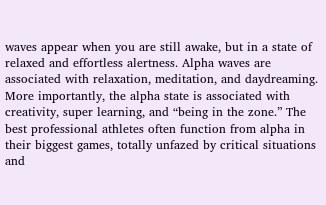waves appear when you are still awake, but in a state of relaxed and effortless alertness. Alpha waves are associated with relaxation, meditation, and daydreaming. More importantly, the alpha state is associated with creativity, super learning, and “being in the zone.” The best professional athletes often function from alpha in their biggest games, totally unfazed by critical situations and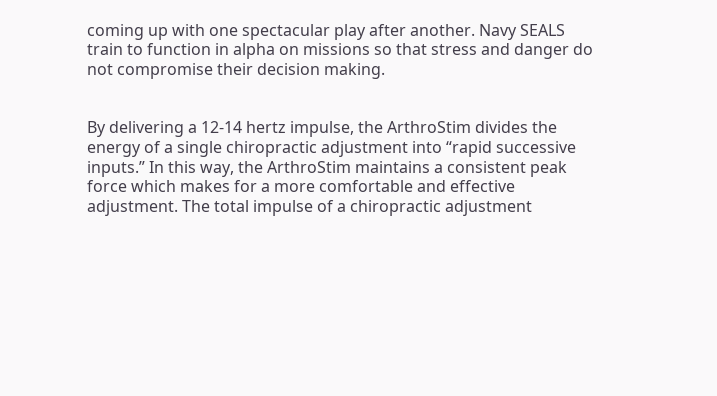coming up with one spectacular play after another. Navy SEALS train to function in alpha on missions so that stress and danger do not compromise their decision making.


By delivering a 12-14 hertz impulse, the ArthroStim divides the energy of a single chiropractic adjustment into “rapid successive inputs.” In this way, the ArthroStim maintains a consistent peak force which makes for a more comfortable and effective adjustment. The total impulse of a chiropractic adjustment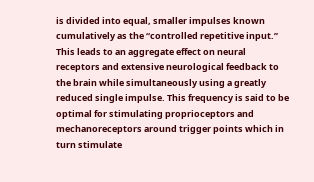is divided into equal, smaller impulses known cumulatively as the “controlled repetitive input.” This leads to an aggregate effect on neural receptors and extensive neurological feedback to the brain while simultaneously using a greatly reduced single impulse. This frequency is said to be optimal for stimulating proprioceptors and mechanoreceptors around trigger points which in turn stimulate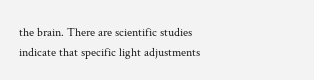the brain. There are scientific studies indicate that specific light adjustments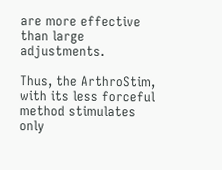are more effective than large adjustments.

Thus, the ArthroStim, with its less forceful method stimulates only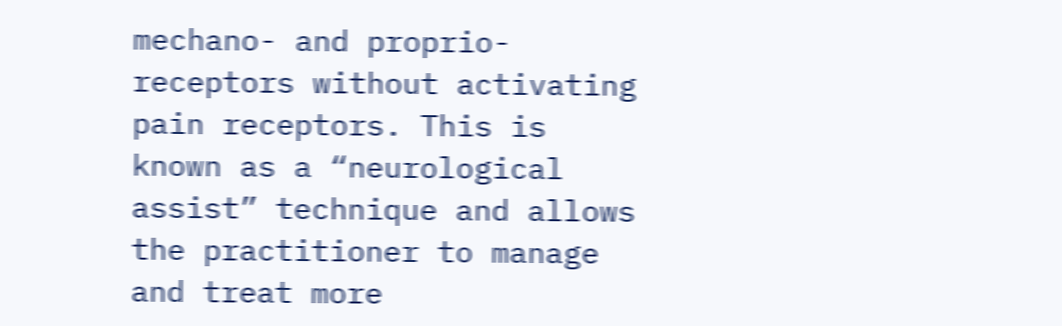mechano- and proprio-receptors without activating pain receptors. This is known as a “neurological assist” technique and allows the practitioner to manage and treat more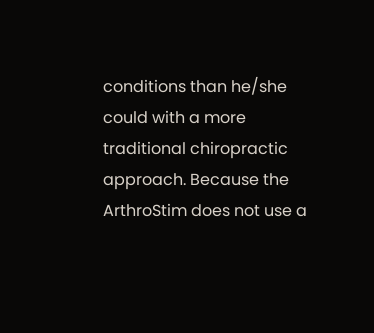conditions than he/she could with a more traditional chiropractic approach. Because the ArthroStim does not use a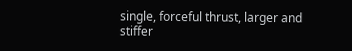single, forceful thrust, larger and stiffer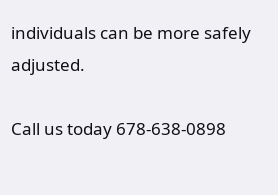individuals can be more safely adjusted.

Call us today 678-638-0898